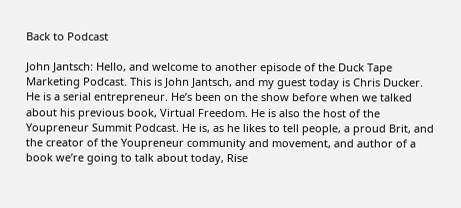Back to Podcast

John Jantsch: Hello, and welcome to another episode of the Duck Tape Marketing Podcast. This is John Jantsch, and my guest today is Chris Ducker. He is a serial entrepreneur. He’s been on the show before when we talked about his previous book, Virtual Freedom. He is also the host of the Youpreneur Summit Podcast. He is, as he likes to tell people, a proud Brit, and the creator of the Youpreneur community and movement, and author of a book we’re going to talk about today, Rise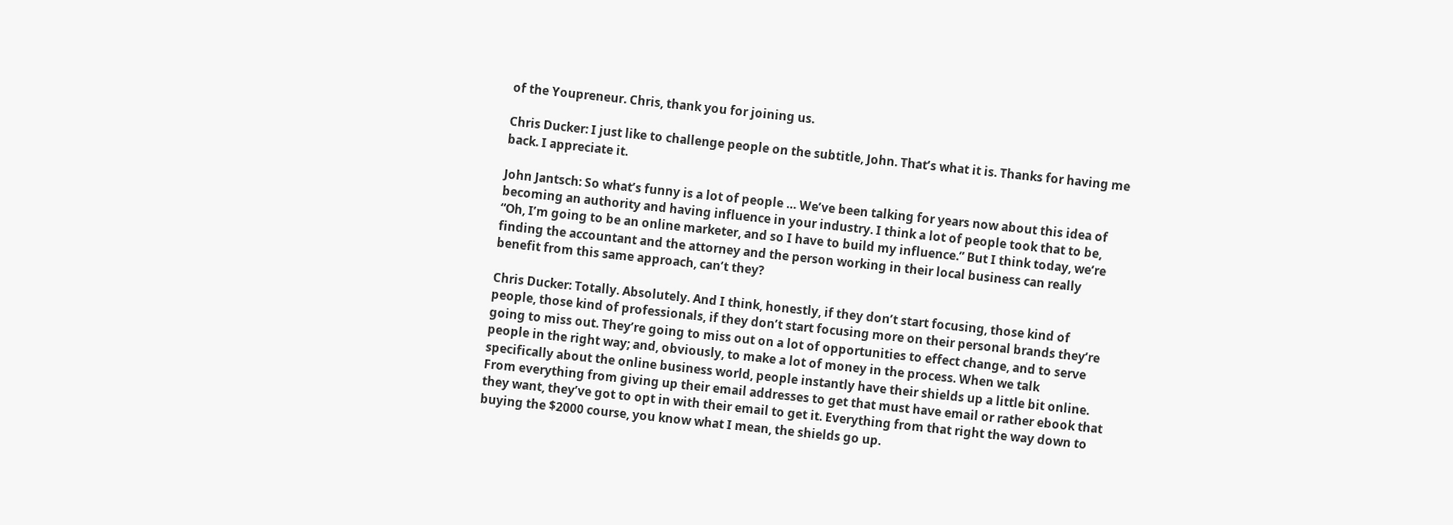of the Youpreneur. Chris, thank you for joining us.

Chris Ducker: I just like to challenge people on the subtitle, John. That’s what it is. Thanks for having me back. I appreciate it.

John Jantsch: So what’s funny is a lot of people … We’ve been talking for years now about this idea of becoming an authority and having influence in your industry. I think a lot of people took that to be, “Oh, I’m going to be an online marketer, and so I have to build my influence.” But I think today, we’re finding the accountant and the attorney and the person working in their local business can really benefit from this same approach, can’t they?

Chris Ducker: Totally. Absolutely. And I think, honestly, if they don’t start focusing, those kind of people, those kind of professionals, if they don’t start focusing more on their personal brands they’re going to miss out. They’re going to miss out on a lot of opportunities to effect change, and to serve people in the right way; and, obviously, to make a lot of money in the process. When we talk specifically about the online business world, people instantly have their shields up a little bit online. From everything from giving up their email addresses to get that must have email or rather ebook that they want, they’ve got to opt in with their email to get it. Everything from that right the way down to buying the $2000 course, you know what I mean, the shields go up.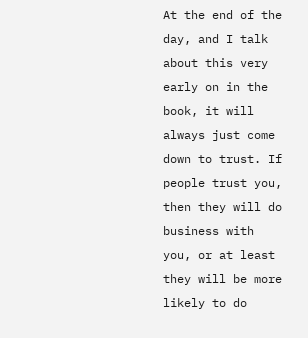At the end of the day, and I talk about this very early on in the book, it will always just come down to trust. If people trust you, then they will do business with you, or at least they will be more likely to do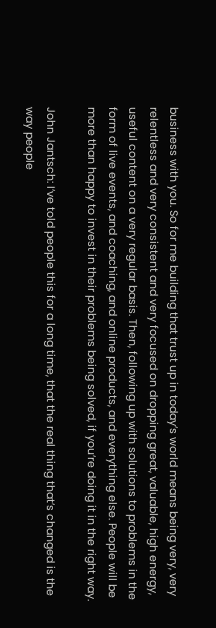business with you. So for me building that trust up in today’s world means being very, very relentless and very consistent and very focused on dropping great, valuable, high energy, useful content on a very regular basis. Then, following up with solutions to problems in the form of live events, and coaching, and online products, and everything else. People will be more than happy to invest in their problems being solved, if you’re doing it in the right way.

John Jantsch: I’ve told people this for a long time, that the real thing that’s changed is the way people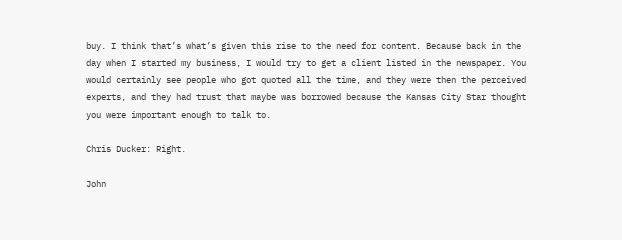buy. I think that’s what’s given this rise to the need for content. Because back in the day when I started my business, I would try to get a client listed in the newspaper. You would certainly see people who got quoted all the time, and they were then the perceived experts, and they had trust that maybe was borrowed because the Kansas City Star thought you were important enough to talk to.

Chris Ducker: Right.

John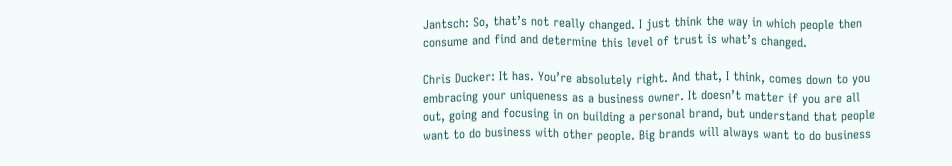Jantsch: So, that’s not really changed. I just think the way in which people then consume and find and determine this level of trust is what’s changed.

Chris Ducker: It has. You’re absolutely right. And that, I think, comes down to you embracing your uniqueness as a business owner. It doesn’t matter if you are all out, going and focusing in on building a personal brand, but understand that people want to do business with other people. Big brands will always want to do business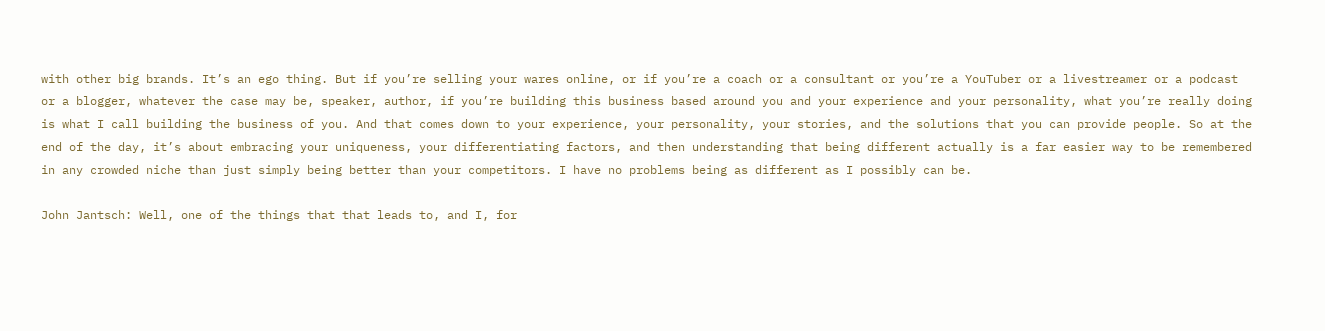with other big brands. It’s an ego thing. But if you’re selling your wares online, or if you’re a coach or a consultant or you’re a YouTuber or a livestreamer or a podcast or a blogger, whatever the case may be, speaker, author, if you’re building this business based around you and your experience and your personality, what you’re really doing is what I call building the business of you. And that comes down to your experience, your personality, your stories, and the solutions that you can provide people. So at the end of the day, it’s about embracing your uniqueness, your differentiating factors, and then understanding that being different actually is a far easier way to be remembered in any crowded niche than just simply being better than your competitors. I have no problems being as different as I possibly can be.

John Jantsch: Well, one of the things that that leads to, and I, for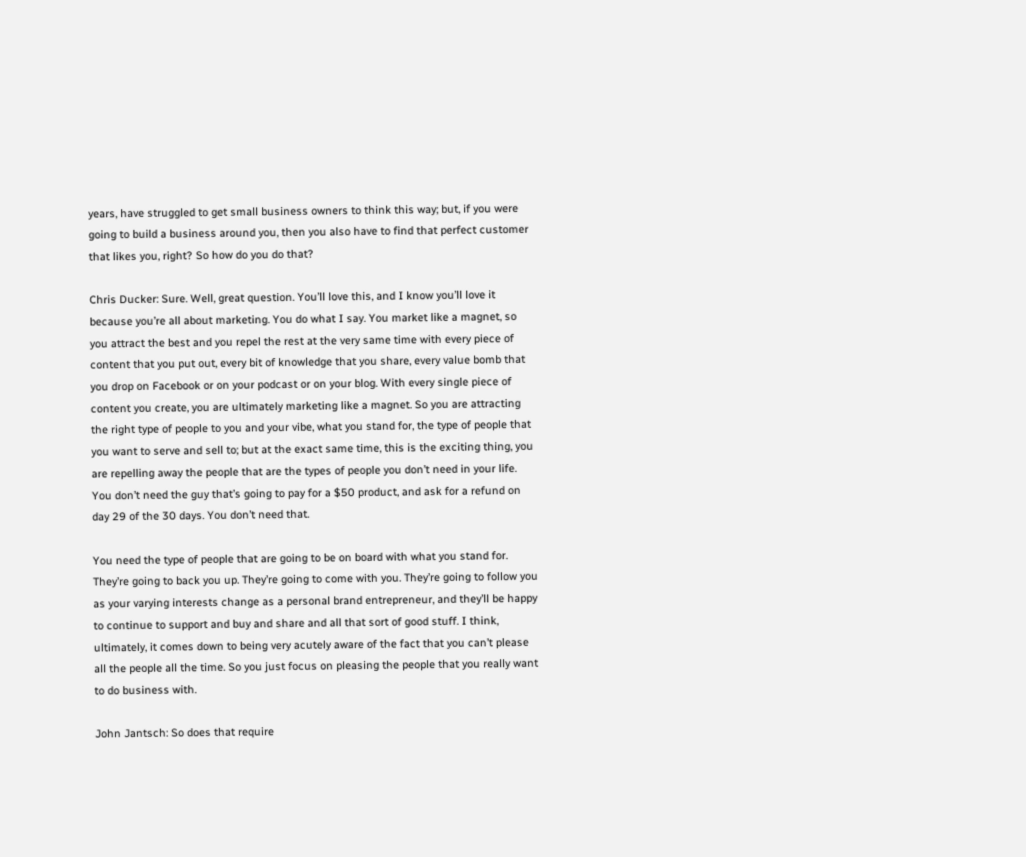years, have struggled to get small business owners to think this way; but, if you were going to build a business around you, then you also have to find that perfect customer that likes you, right? So how do you do that?

Chris Ducker: Sure. Well, great question. You’ll love this, and I know you’ll love it because you’re all about marketing. You do what I say. You market like a magnet, so you attract the best and you repel the rest at the very same time with every piece of content that you put out, every bit of knowledge that you share, every value bomb that you drop on Facebook or on your podcast or on your blog. With every single piece of content you create, you are ultimately marketing like a magnet. So you are attracting the right type of people to you and your vibe, what you stand for, the type of people that you want to serve and sell to; but at the exact same time, this is the exciting thing, you are repelling away the people that are the types of people you don’t need in your life. You don’t need the guy that’s going to pay for a $50 product, and ask for a refund on day 29 of the 30 days. You don’t need that.

You need the type of people that are going to be on board with what you stand for. They’re going to back you up. They’re going to come with you. They’re going to follow you as your varying interests change as a personal brand entrepreneur, and they’ll be happy to continue to support and buy and share and all that sort of good stuff. I think, ultimately, it comes down to being very acutely aware of the fact that you can’t please all the people all the time. So you just focus on pleasing the people that you really want to do business with.

John Jantsch: So does that require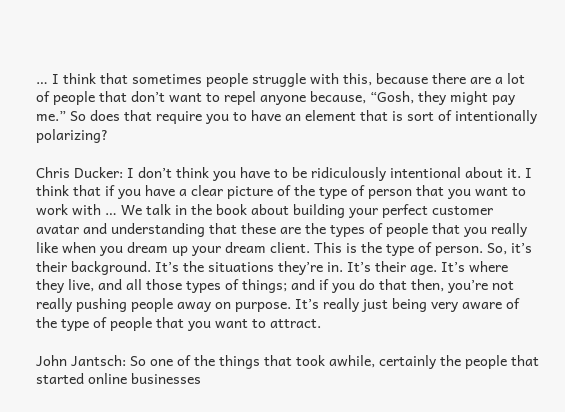… I think that sometimes people struggle with this, because there are a lot of people that don’t want to repel anyone because, “Gosh, they might pay me.” So does that require you to have an element that is sort of intentionally polarizing?

Chris Ducker: I don’t think you have to be ridiculously intentional about it. I think that if you have a clear picture of the type of person that you want to work with … We talk in the book about building your perfect customer avatar and understanding that these are the types of people that you really like when you dream up your dream client. This is the type of person. So, it’s their background. It’s the situations they’re in. It’s their age. It’s where they live, and all those types of things; and if you do that then, you’re not really pushing people away on purpose. It’s really just being very aware of the type of people that you want to attract.

John Jantsch: So one of the things that took awhile, certainly the people that started online businesses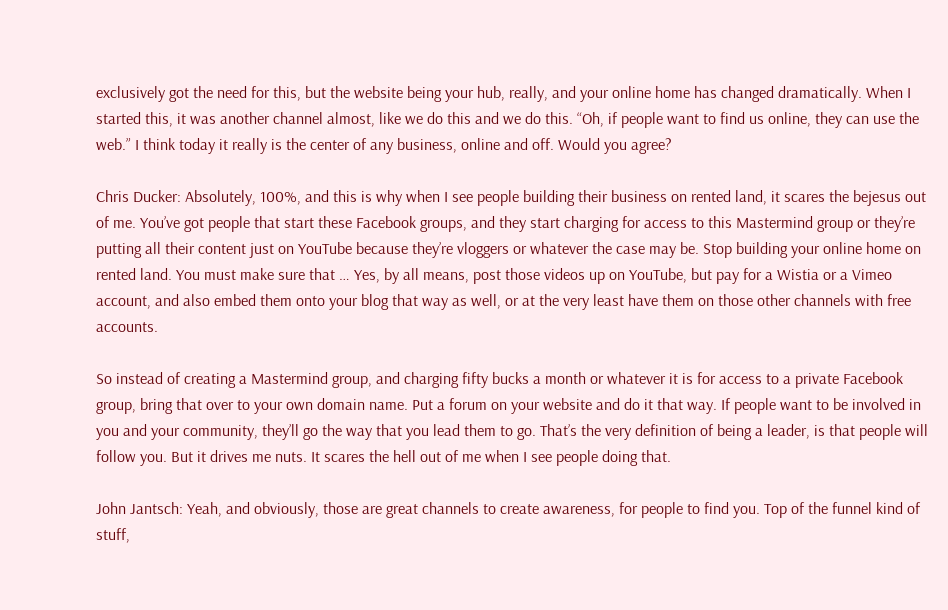exclusively got the need for this, but the website being your hub, really, and your online home has changed dramatically. When I started this, it was another channel almost, like we do this and we do this. “Oh, if people want to find us online, they can use the web.” I think today it really is the center of any business, online and off. Would you agree?

Chris Ducker: Absolutely, 100%, and this is why when I see people building their business on rented land, it scares the bejesus out of me. You’ve got people that start these Facebook groups, and they start charging for access to this Mastermind group or they’re putting all their content just on YouTube because they’re vloggers or whatever the case may be. Stop building your online home on rented land. You must make sure that … Yes, by all means, post those videos up on YouTube, but pay for a Wistia or a Vimeo account, and also embed them onto your blog that way as well, or at the very least have them on those other channels with free accounts.

So instead of creating a Mastermind group, and charging fifty bucks a month or whatever it is for access to a private Facebook group, bring that over to your own domain name. Put a forum on your website and do it that way. If people want to be involved in you and your community, they’ll go the way that you lead them to go. That’s the very definition of being a leader, is that people will follow you. But it drives me nuts. It scares the hell out of me when I see people doing that.

John Jantsch: Yeah, and obviously, those are great channels to create awareness, for people to find you. Top of the funnel kind of stuff,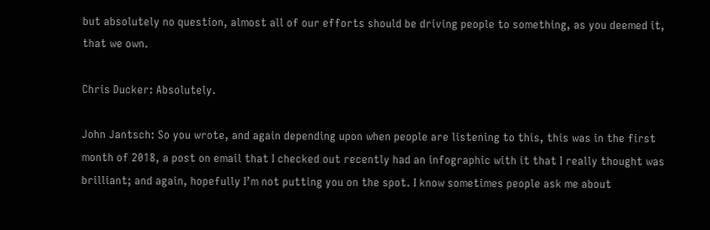but absolutely no question, almost all of our efforts should be driving people to something, as you deemed it, that we own.

Chris Ducker: Absolutely.

John Jantsch: So you wrote, and again depending upon when people are listening to this, this was in the first month of 2018, a post on email that I checked out recently had an infographic with it that I really thought was brilliant; and again, hopefully I’m not putting you on the spot. I know sometimes people ask me about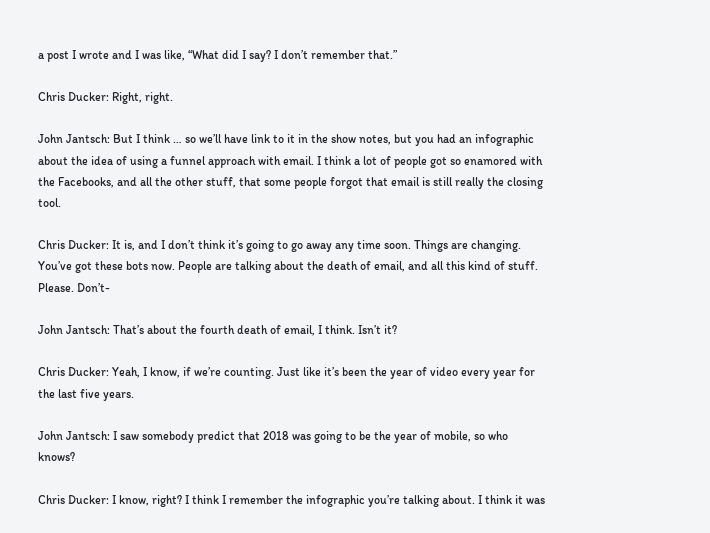a post I wrote and I was like, “What did I say? I don’t remember that.”

Chris Ducker: Right, right.

John Jantsch: But I think … so we’ll have link to it in the show notes, but you had an infographic about the idea of using a funnel approach with email. I think a lot of people got so enamored with the Facebooks, and all the other stuff, that some people forgot that email is still really the closing tool.

Chris Ducker: It is, and I don’t think it’s going to go away any time soon. Things are changing. You’ve got these bots now. People are talking about the death of email, and all this kind of stuff. Please. Don’t-

John Jantsch: That’s about the fourth death of email, I think. Isn’t it?

Chris Ducker: Yeah, I know, if we’re counting. Just like it’s been the year of video every year for the last five years.

John Jantsch: I saw somebody predict that 2018 was going to be the year of mobile, so who knows?

Chris Ducker: I know, right? I think I remember the infographic you’re talking about. I think it was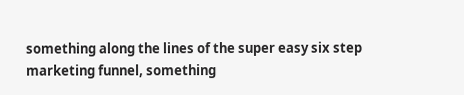something along the lines of the super easy six step marketing funnel, something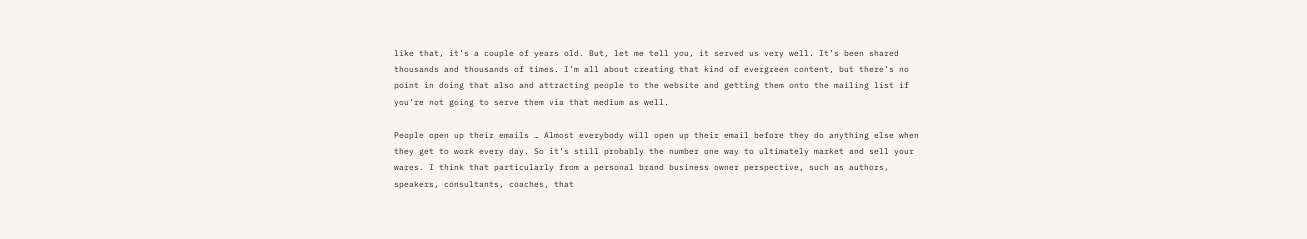like that, it’s a couple of years old. But, let me tell you, it served us very well. It’s been shared thousands and thousands of times. I’m all about creating that kind of evergreen content, but there’s no point in doing that also and attracting people to the website and getting them onto the mailing list if you’re not going to serve them via that medium as well.

People open up their emails … Almost everybody will open up their email before they do anything else when they get to work every day. So it’s still probably the number one way to ultimately market and sell your wares. I think that particularly from a personal brand business owner perspective, such as authors, speakers, consultants, coaches, that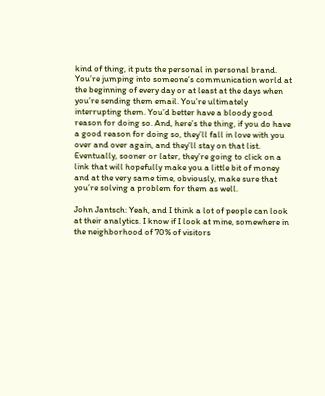kind of thing, it puts the personal in personal brand. You’re jumping into someone’s communication world at the beginning of every day or at least at the days when you’re sending them email. You’re ultimately interrupting them. You’d better have a bloody good reason for doing so. And, here’s the thing, if you do have a good reason for doing so, they’ll fall in love with you over and over again, and they’ll stay on that list. Eventually, sooner or later, they’re going to click on a link that will hopefully make you a little bit of money and at the very same time, obviously, make sure that you’re solving a problem for them as well.

John Jantsch: Yeah, and I think a lot of people can look at their analytics. I know if I look at mine, somewhere in the neighborhood of 70% of visitors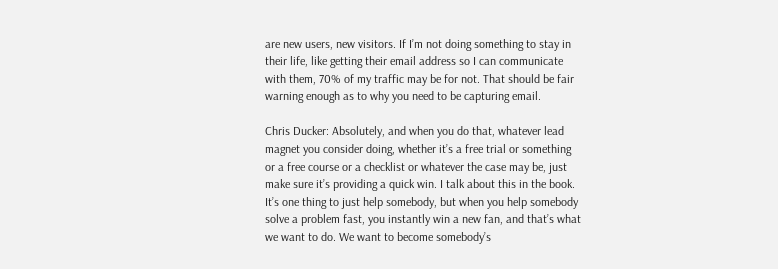are new users, new visitors. If I’m not doing something to stay in their life, like getting their email address so I can communicate with them, 70% of my traffic may be for not. That should be fair warning enough as to why you need to be capturing email.

Chris Ducker: Absolutely, and when you do that, whatever lead magnet you consider doing, whether it’s a free trial or something or a free course or a checklist or whatever the case may be, just make sure it’s providing a quick win. I talk about this in the book. It’s one thing to just help somebody, but when you help somebody solve a problem fast, you instantly win a new fan, and that’s what we want to do. We want to become somebody’s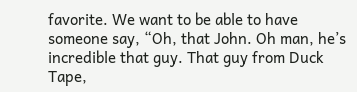favorite. We want to be able to have someone say, “Oh, that John. Oh man, he’s incredible that guy. That guy from Duck Tape,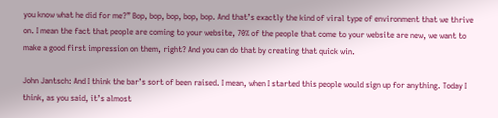you know what he did for me?” Bop, bop, bop, bop, bop. And that’s exactly the kind of viral type of environment that we thrive on. I mean the fact that people are coming to your website, 70% of the people that come to your website are new, we want to make a good first impression on them, right? And you can do that by creating that quick win.

John Jantsch: And I think the bar’s sort of been raised. I mean, when I started this people would sign up for anything. Today I think, as you said, it’s almost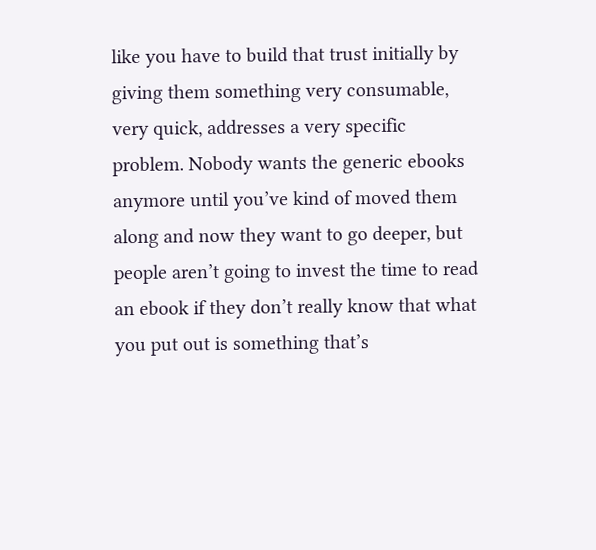like you have to build that trust initially by giving them something very consumable, very quick, addresses a very specific problem. Nobody wants the generic ebooks anymore until you’ve kind of moved them along and now they want to go deeper, but people aren’t going to invest the time to read an ebook if they don’t really know that what you put out is something that’s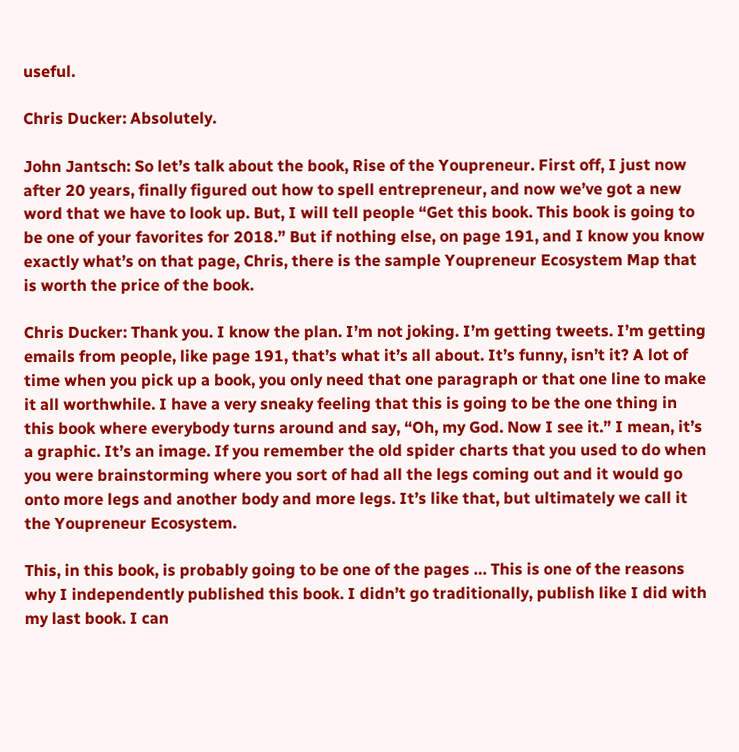useful.

Chris Ducker: Absolutely.

John Jantsch: So let’s talk about the book, Rise of the Youpreneur. First off, I just now after 20 years, finally figured out how to spell entrepreneur, and now we’ve got a new word that we have to look up. But, I will tell people “Get this book. This book is going to be one of your favorites for 2018.” But if nothing else, on page 191, and I know you know exactly what’s on that page, Chris, there is the sample Youpreneur Ecosystem Map that is worth the price of the book.

Chris Ducker: Thank you. I know the plan. I’m not joking. I’m getting tweets. I’m getting emails from people, like page 191, that’s what it’s all about. It’s funny, isn’t it? A lot of time when you pick up a book, you only need that one paragraph or that one line to make it all worthwhile. I have a very sneaky feeling that this is going to be the one thing in this book where everybody turns around and say, “Oh, my God. Now I see it.” I mean, it’s a graphic. It’s an image. If you remember the old spider charts that you used to do when you were brainstorming where you sort of had all the legs coming out and it would go onto more legs and another body and more legs. It’s like that, but ultimately we call it the Youpreneur Ecosystem.

This, in this book, is probably going to be one of the pages … This is one of the reasons why I independently published this book. I didn’t go traditionally, publish like I did with my last book. I can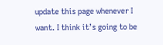update this page whenever I want. I think it’s going to be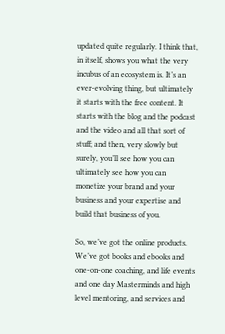updated quite regularly. I think that, in itself, shows you what the very incubus of an ecosystem is. It’s an ever-evolving thing, but ultimately it starts with the free content. It starts with the blog and the podcast and the video and all that sort of stuff; and then, very slowly but surely, you’ll see how you can ultimately see how you can monetize your brand and your business and your expertise and build that business of you.

So, we’ve got the online products. We’ve got books and ebooks and one-on-one coaching, and life events and one day Masterminds and high level mentoring, and services and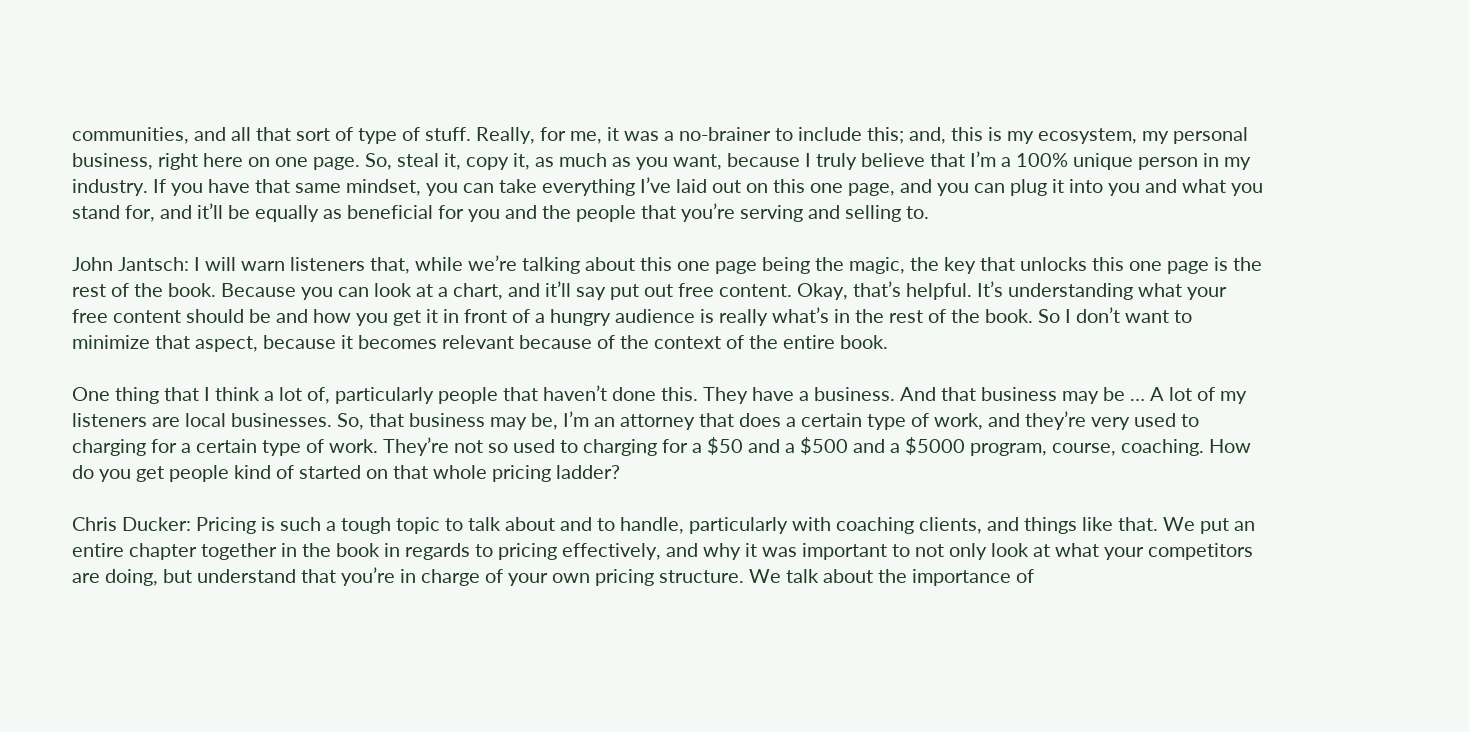communities, and all that sort of type of stuff. Really, for me, it was a no-brainer to include this; and, this is my ecosystem, my personal business, right here on one page. So, steal it, copy it, as much as you want, because I truly believe that I’m a 100% unique person in my industry. If you have that same mindset, you can take everything I’ve laid out on this one page, and you can plug it into you and what you stand for, and it’ll be equally as beneficial for you and the people that you’re serving and selling to.

John Jantsch: I will warn listeners that, while we’re talking about this one page being the magic, the key that unlocks this one page is the rest of the book. Because you can look at a chart, and it’ll say put out free content. Okay, that’s helpful. It’s understanding what your free content should be and how you get it in front of a hungry audience is really what’s in the rest of the book. So I don’t want to minimize that aspect, because it becomes relevant because of the context of the entire book.

One thing that I think a lot of, particularly people that haven’t done this. They have a business. And that business may be … A lot of my listeners are local businesses. So, that business may be, I’m an attorney that does a certain type of work, and they’re very used to charging for a certain type of work. They’re not so used to charging for a $50 and a $500 and a $5000 program, course, coaching. How do you get people kind of started on that whole pricing ladder?

Chris Ducker: Pricing is such a tough topic to talk about and to handle, particularly with coaching clients, and things like that. We put an entire chapter together in the book in regards to pricing effectively, and why it was important to not only look at what your competitors are doing, but understand that you’re in charge of your own pricing structure. We talk about the importance of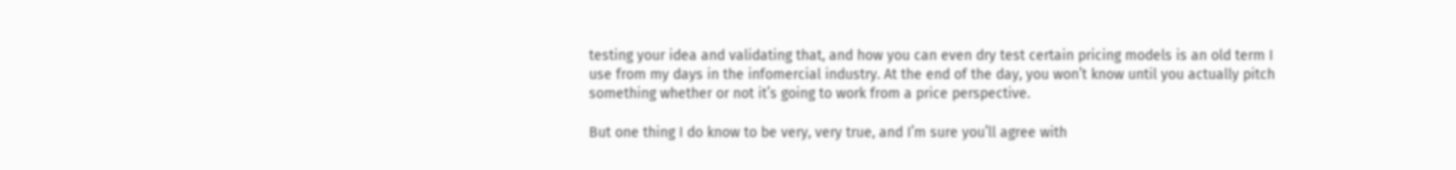testing your idea and validating that, and how you can even dry test certain pricing models is an old term I use from my days in the infomercial industry. At the end of the day, you won’t know until you actually pitch something whether or not it’s going to work from a price perspective.

But one thing I do know to be very, very true, and I’m sure you’ll agree with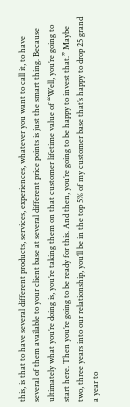this, is that to have several different products, services, experiences, whatever you want to call it, to have several of them available to your client base at several different price points is just the smart thing. Because ultimately what you’re doing is, you’re taking them on that customer lifetime value of “Well, you’re going to start here. Then you’re going to be ready for this. And then, you’re going to be happy to invest that.” Maybe two, three years into our relationship, you’ll be in the top 5% of my customer base that’s happy to drop 25 grand a year to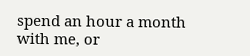spend an hour a month with me, or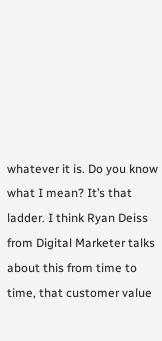whatever it is. Do you know what I mean? It’s that ladder. I think Ryan Deiss from Digital Marketer talks about this from time to time, that customer value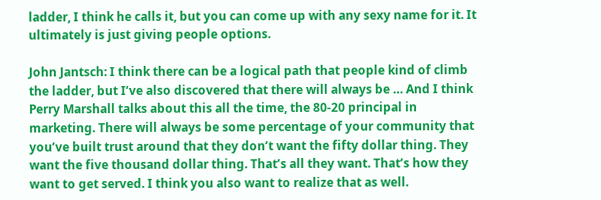ladder, I think he calls it, but you can come up with any sexy name for it. It ultimately is just giving people options.

John Jantsch: I think there can be a logical path that people kind of climb the ladder, but I’ve also discovered that there will always be … And I think Perry Marshall talks about this all the time, the 80-20 principal in marketing. There will always be some percentage of your community that you’ve built trust around that they don’t want the fifty dollar thing. They want the five thousand dollar thing. That’s all they want. That’s how they want to get served. I think you also want to realize that as well.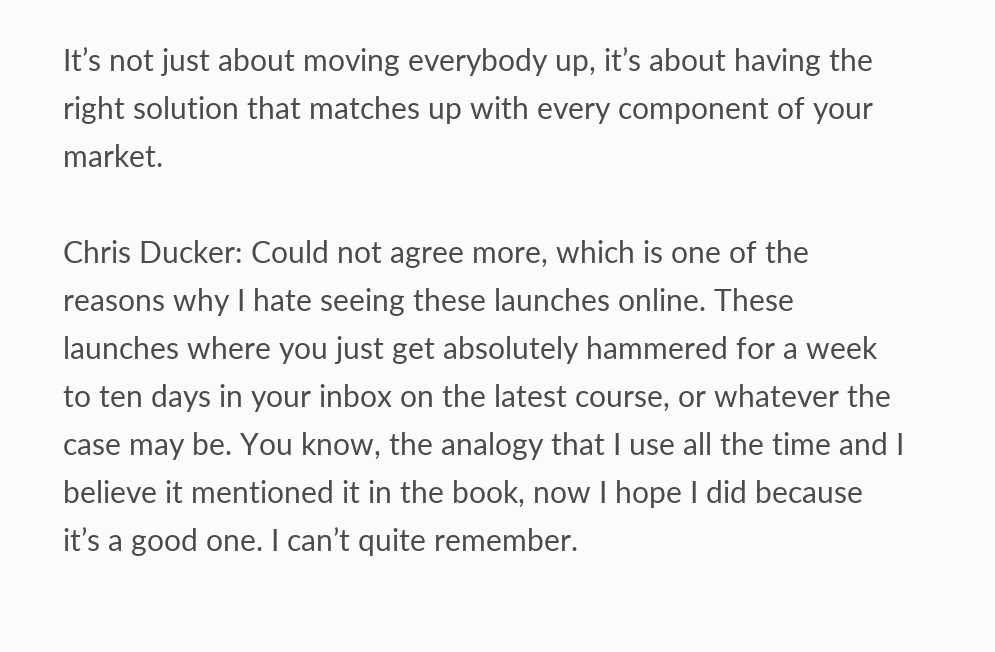It’s not just about moving everybody up, it’s about having the right solution that matches up with every component of your market.

Chris Ducker: Could not agree more, which is one of the reasons why I hate seeing these launches online. These launches where you just get absolutely hammered for a week to ten days in your inbox on the latest course, or whatever the case may be. You know, the analogy that I use all the time and I believe it mentioned it in the book, now I hope I did because it’s a good one. I can’t quite remember.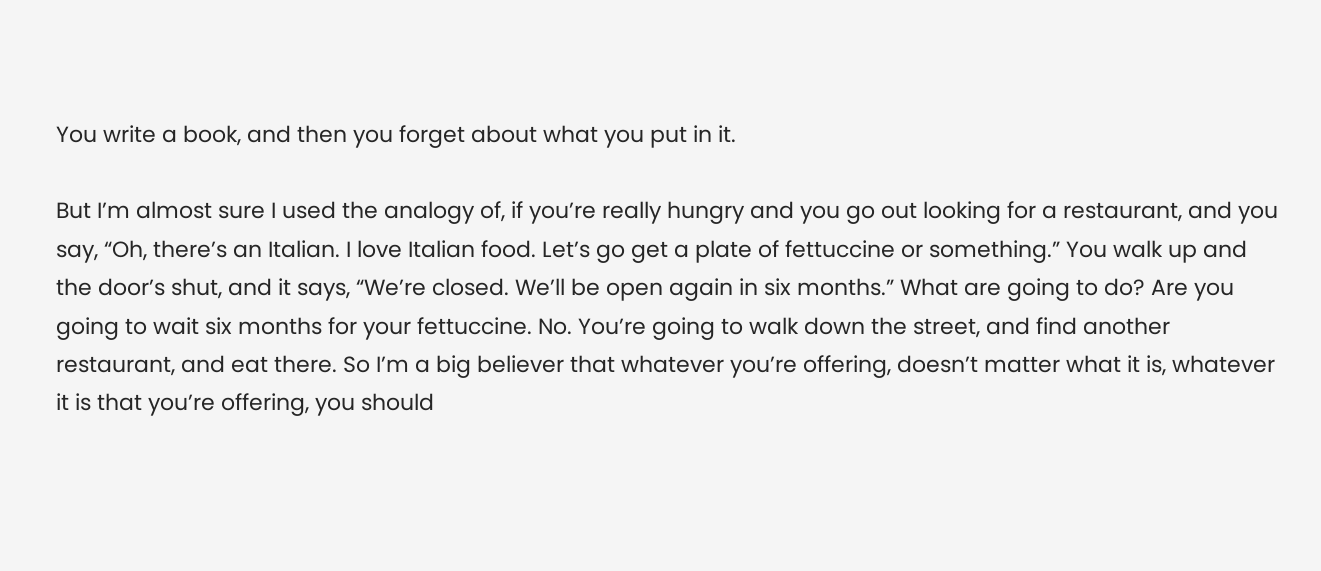You write a book, and then you forget about what you put in it.

But I’m almost sure I used the analogy of, if you’re really hungry and you go out looking for a restaurant, and you say, “Oh, there’s an Italian. I love Italian food. Let’s go get a plate of fettuccine or something.” You walk up and the door’s shut, and it says, “We’re closed. We’ll be open again in six months.” What are going to do? Are you going to wait six months for your fettuccine. No. You’re going to walk down the street, and find another restaurant, and eat there. So I’m a big believer that whatever you’re offering, doesn’t matter what it is, whatever it is that you’re offering, you should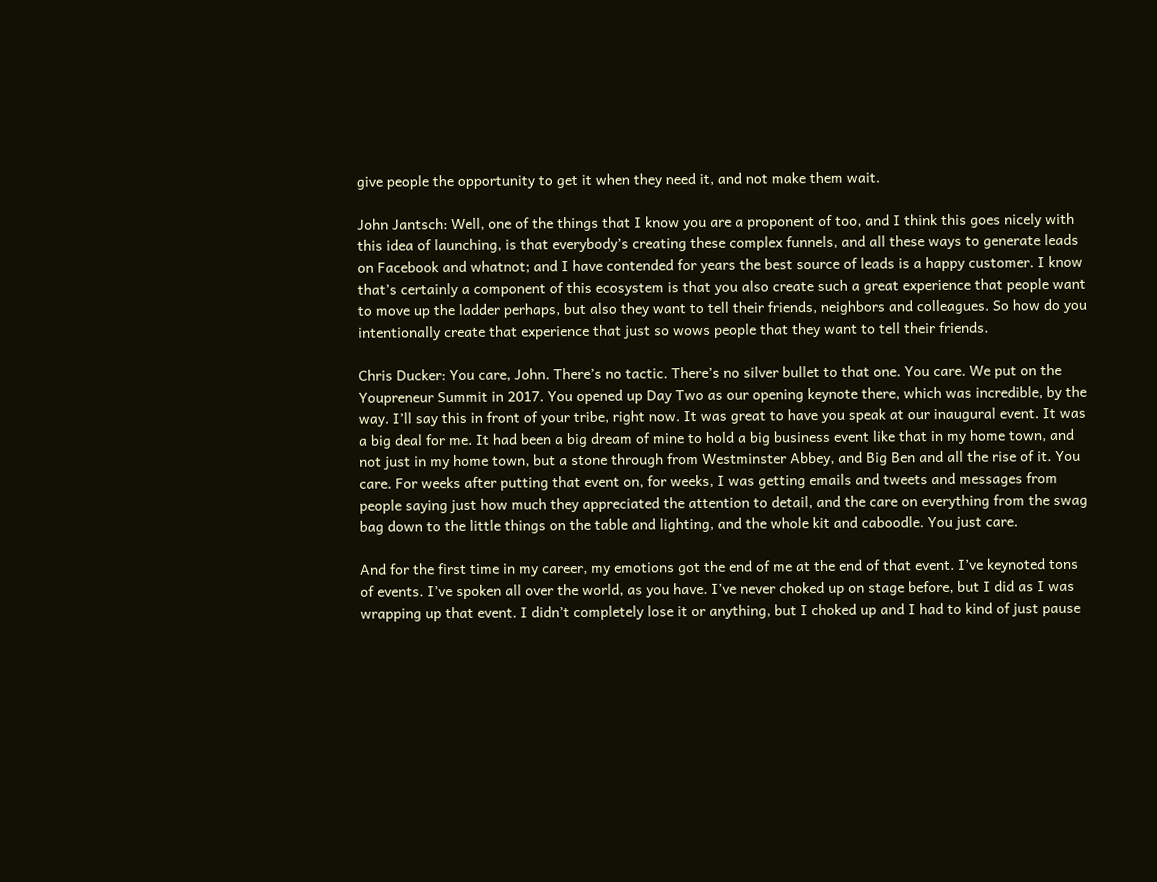give people the opportunity to get it when they need it, and not make them wait.

John Jantsch: Well, one of the things that I know you are a proponent of too, and I think this goes nicely with this idea of launching, is that everybody’s creating these complex funnels, and all these ways to generate leads on Facebook and whatnot; and I have contended for years the best source of leads is a happy customer. I know that’s certainly a component of this ecosystem is that you also create such a great experience that people want to move up the ladder perhaps, but also they want to tell their friends, neighbors and colleagues. So how do you intentionally create that experience that just so wows people that they want to tell their friends.

Chris Ducker: You care, John. There’s no tactic. There’s no silver bullet to that one. You care. We put on the Youpreneur Summit in 2017. You opened up Day Two as our opening keynote there, which was incredible, by the way. I’ll say this in front of your tribe, right now. It was great to have you speak at our inaugural event. It was a big deal for me. It had been a big dream of mine to hold a big business event like that in my home town, and not just in my home town, but a stone through from Westminster Abbey, and Big Ben and all the rise of it. You care. For weeks after putting that event on, for weeks, I was getting emails and tweets and messages from people saying just how much they appreciated the attention to detail, and the care on everything from the swag bag down to the little things on the table and lighting, and the whole kit and caboodle. You just care.

And for the first time in my career, my emotions got the end of me at the end of that event. I’ve keynoted tons of events. I’ve spoken all over the world, as you have. I’ve never choked up on stage before, but I did as I was wrapping up that event. I didn’t completely lose it or anything, but I choked up and I had to kind of just pause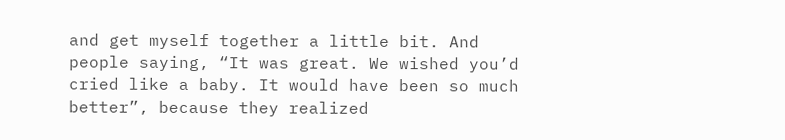and get myself together a little bit. And people saying, “It was great. We wished you’d cried like a baby. It would have been so much better”, because they realized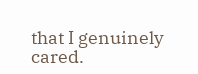that I genuinely cared.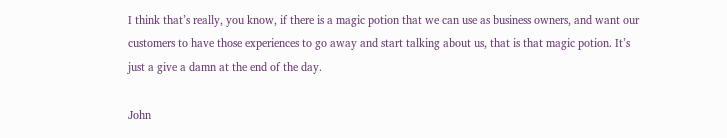I think that’s really, you know, if there is a magic potion that we can use as business owners, and want our customers to have those experiences to go away and start talking about us, that is that magic potion. It’s just a give a damn at the end of the day.

John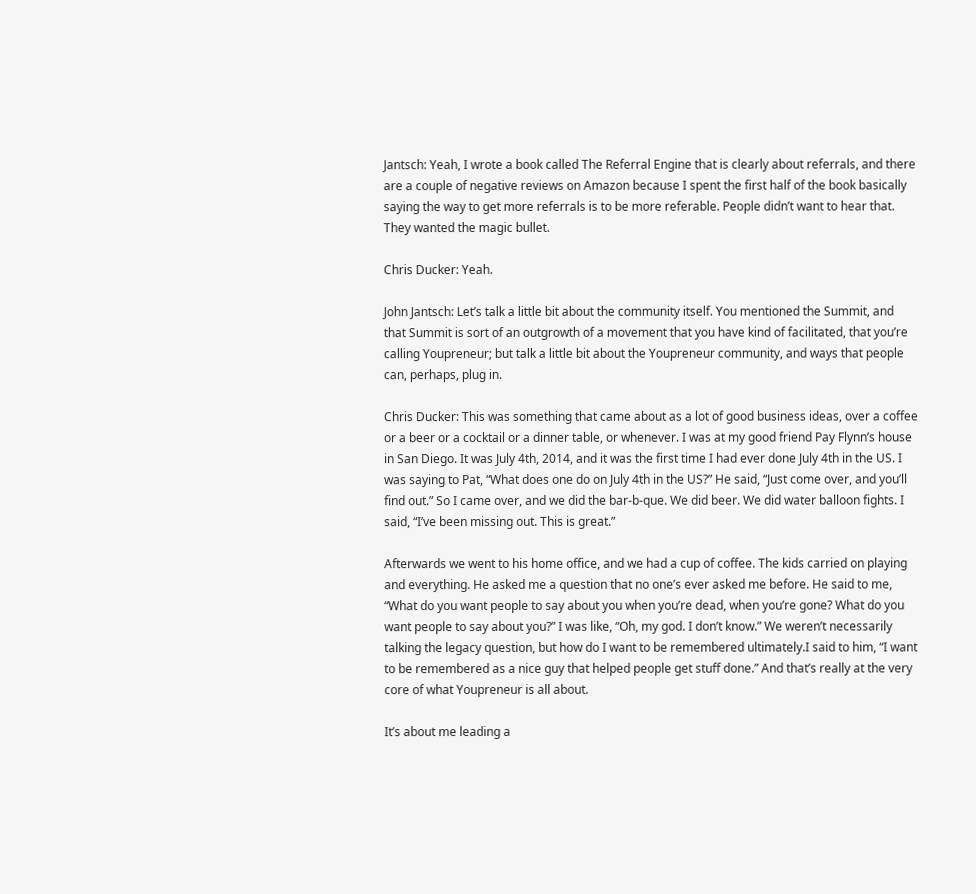Jantsch: Yeah, I wrote a book called The Referral Engine that is clearly about referrals, and there are a couple of negative reviews on Amazon because I spent the first half of the book basically saying the way to get more referrals is to be more referable. People didn’t want to hear that. They wanted the magic bullet.

Chris Ducker: Yeah.

John Jantsch: Let’s talk a little bit about the community itself. You mentioned the Summit, and that Summit is sort of an outgrowth of a movement that you have kind of facilitated, that you’re calling Youpreneur; but talk a little bit about the Youpreneur community, and ways that people can, perhaps, plug in.

Chris Ducker: This was something that came about as a lot of good business ideas, over a coffee or a beer or a cocktail or a dinner table, or whenever. I was at my good friend Pay Flynn’s house in San Diego. It was July 4th, 2014, and it was the first time I had ever done July 4th in the US. I was saying to Pat, “What does one do on July 4th in the US?” He said, “Just come over, and you’ll find out.” So I came over, and we did the bar-b-que. We did beer. We did water balloon fights. I said, “I’ve been missing out. This is great.”

Afterwards we went to his home office, and we had a cup of coffee. The kids carried on playing and everything. He asked me a question that no one’s ever asked me before. He said to me, “What do you want people to say about you when you’re dead, when you’re gone? What do you want people to say about you?” I was like, “Oh, my god. I don’t know.” We weren’t necessarily talking the legacy question, but how do I want to be remembered ultimately.I said to him, “I want to be remembered as a nice guy that helped people get stuff done.” And that’s really at the very core of what Youpreneur is all about.

It’s about me leading a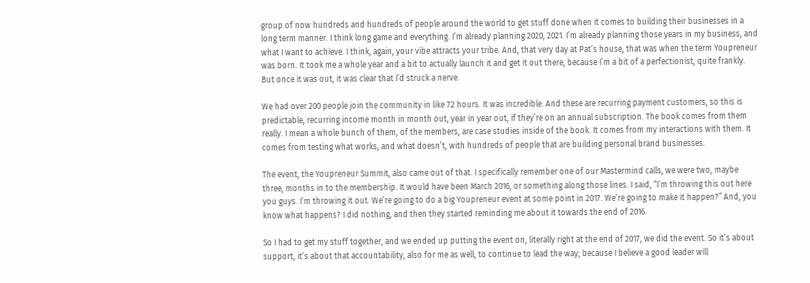group of now hundreds and hundreds of people around the world to get stuff done when it comes to building their businesses in a long term manner. I think long game and everything. I’m already planning 2020, 2021. I’m already planning those years in my business, and what I want to achieve. I think, again, your vibe attracts your tribe. And, that very day at Pat’s house, that was when the term Youpreneur was born. It took me a whole year and a bit to actually launch it and get it out there, because I’m a bit of a perfectionist, quite frankly. But once it was out, it was clear that I’d struck a nerve.

We had over 200 people join the community in like 72 hours. It was incredible. And these are recurring payment customers, so this is predictable, recurring income month in month out, year in year out, if they’re on an annual subscription. The book comes from them really. I mean a whole bunch of them, of the members, are case studies inside of the book. It comes from my interactions with them. It comes from testing what works, and what doesn’t, with hundreds of people that are building personal brand businesses.

The event, the Youpreneur Summit, also came out of that. I specifically remember one of our Mastermind calls, we were two, maybe three, months in to the membership. It would have been March 2016, or something along those lines. I said, “I’m throwing this out here you guys. I’m throwing it out. We’re going to do a big Youpreneur event at some point in 2017. We’re going to make it happen?” And, you know what happens? I did nothing, and then they started reminding me about it towards the end of 2016.

So I had to get my stuff together, and we ended up putting the event on, literally right at the end of 2017, we did the event. So it’s about support, it’s about that accountability, also for me as well, to continue to lead the way; because I believe a good leader will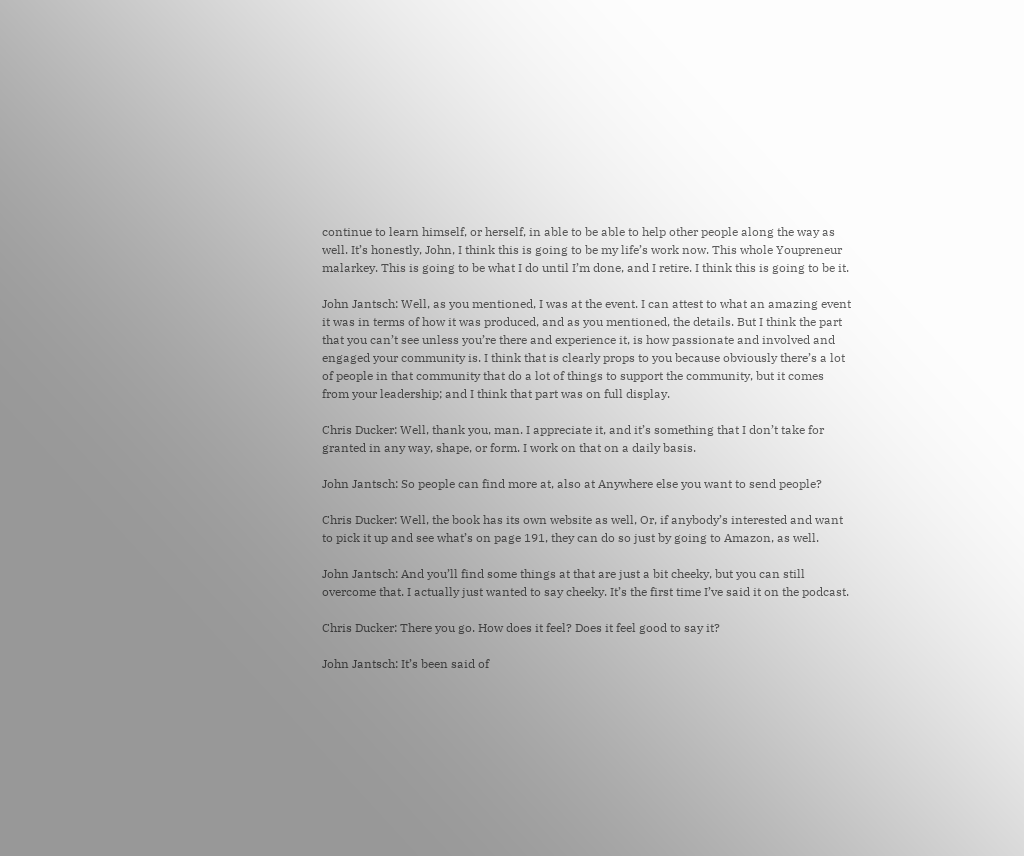continue to learn himself, or herself, in able to be able to help other people along the way as well. It’s honestly, John, I think this is going to be my life’s work now. This whole Youpreneur malarkey. This is going to be what I do until I’m done, and I retire. I think this is going to be it.

John Jantsch: Well, as you mentioned, I was at the event. I can attest to what an amazing event it was in terms of how it was produced, and as you mentioned, the details. But I think the part that you can’t see unless you’re there and experience it, is how passionate and involved and engaged your community is. I think that is clearly props to you because obviously there’s a lot of people in that community that do a lot of things to support the community, but it comes from your leadership; and I think that part was on full display.

Chris Ducker: Well, thank you, man. I appreciate it, and it’s something that I don’t take for granted in any way, shape, or form. I work on that on a daily basis.

John Jantsch: So people can find more at, also at Anywhere else you want to send people?

Chris Ducker: Well, the book has its own website as well, Or, if anybody’s interested and want to pick it up and see what’s on page 191, they can do so just by going to Amazon, as well.

John Jantsch: And you’ll find some things at that are just a bit cheeky, but you can still overcome that. I actually just wanted to say cheeky. It’s the first time I’ve said it on the podcast.

Chris Ducker: There you go. How does it feel? Does it feel good to say it?

John Jantsch: It’s been said of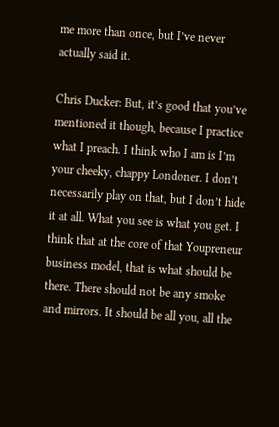me more than once, but I’ve never actually said it.

Chris Ducker: But, it’s good that you’ve mentioned it though, because I practice what I preach. I think who I am is I’m your cheeky, chappy Londoner. I don’t necessarily play on that, but I don’t hide it at all. What you see is what you get. I think that at the core of that Youpreneur business model, that is what should be there. There should not be any smoke and mirrors. It should be all you, all the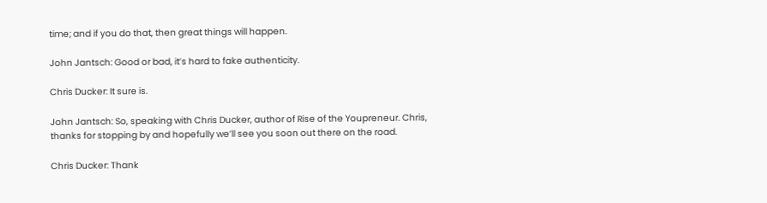time; and if you do that, then great things will happen.

John Jantsch: Good or bad, it’s hard to fake authenticity.

Chris Ducker: It sure is.

John Jantsch: So, speaking with Chris Ducker, author of Rise of the Youpreneur. Chris, thanks for stopping by and hopefully we’ll see you soon out there on the road.

Chris Ducker: Thank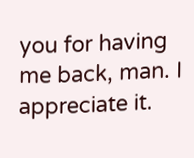you for having me back, man. I appreciate it.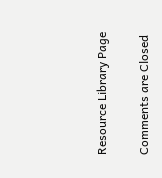Resource Library Page

Comments are Closed